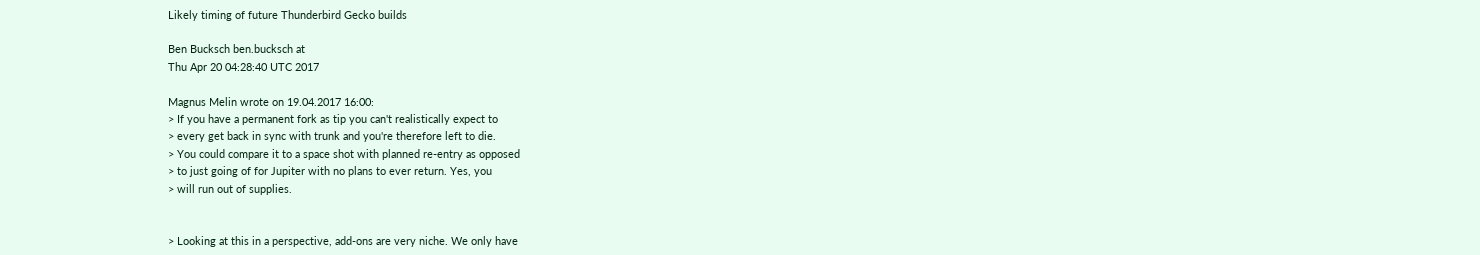Likely timing of future Thunderbird Gecko builds

Ben Bucksch ben.bucksch at
Thu Apr 20 04:28:40 UTC 2017

Magnus Melin wrote on 19.04.2017 16:00:
> If you have a permanent fork as tip you can't realistically expect to
> every get back in sync with trunk and you're therefore left to die.
> You could compare it to a space shot with planned re-entry as opposed
> to just going of for Jupiter with no plans to ever return. Yes, you
> will run out of supplies.


> Looking at this in a perspective, add-ons are very niche. We only have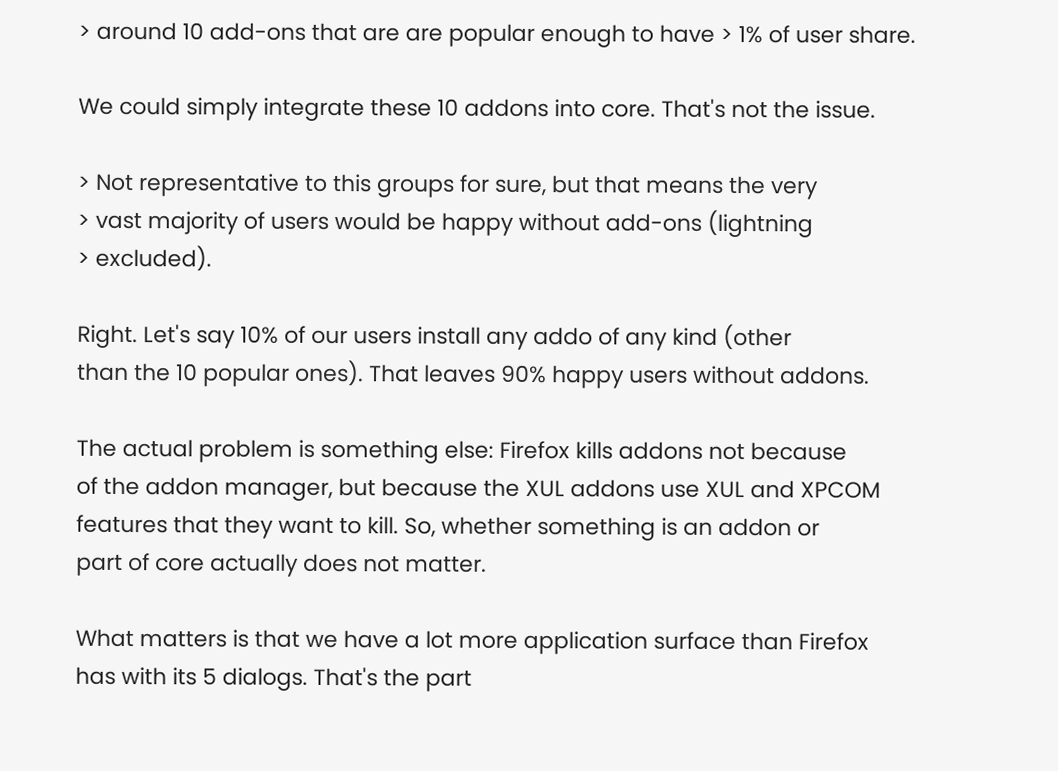> around 10 add-ons that are are popular enough to have > 1% of user share.

We could simply integrate these 10 addons into core. That's not the issue.

> Not representative to this groups for sure, but that means the very
> vast majority of users would be happy without add-ons (lightning
> excluded).

Right. Let's say 10% of our users install any addo of any kind (other
than the 10 popular ones). That leaves 90% happy users without addons.

The actual problem is something else: Firefox kills addons not because
of the addon manager, but because the XUL addons use XUL and XPCOM
features that they want to kill. So, whether something is an addon or
part of core actually does not matter.

What matters is that we have a lot more application surface than Firefox
has with its 5 dialogs. That's the part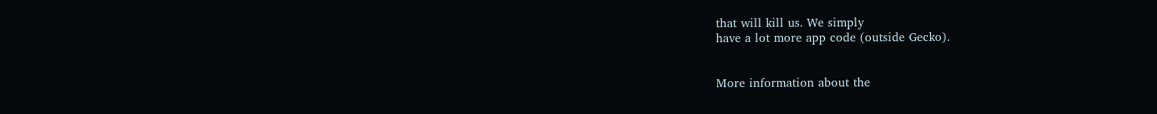that will kill us. We simply
have a lot more app code (outside Gecko).


More information about the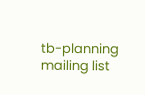tb-planning mailing list